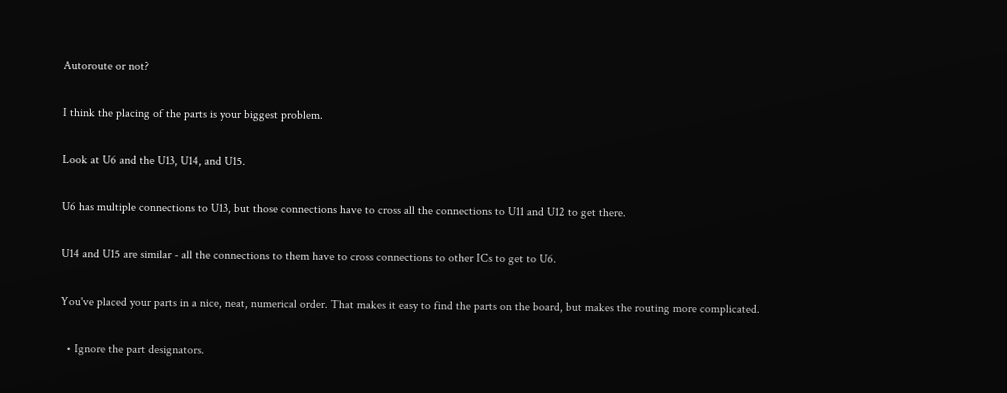Autoroute or not?

I think the placing of the parts is your biggest problem.

Look at U6 and the U13, U14, and U15.

U6 has multiple connections to U13, but those connections have to cross all the connections to U11 and U12 to get there.

U14 and U15 are similar - all the connections to them have to cross connections to other ICs to get to U6.

You've placed your parts in a nice, neat, numerical order. That makes it easy to find the parts on the board, but makes the routing more complicated.

  • Ignore the part designators.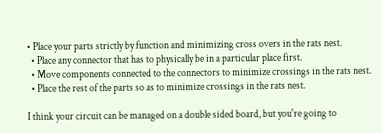• Place your parts strictly by function and minimizing cross overs in the rats nest.
  • Place any connector that has to physically be in a particular place first.
  • Move components connected to the connectors to minimize crossings in the rats nest.
  • Place the rest of the parts so as to minimize crossings in the rats nest.

I think your circuit can be managed on a double sided board, but you're going to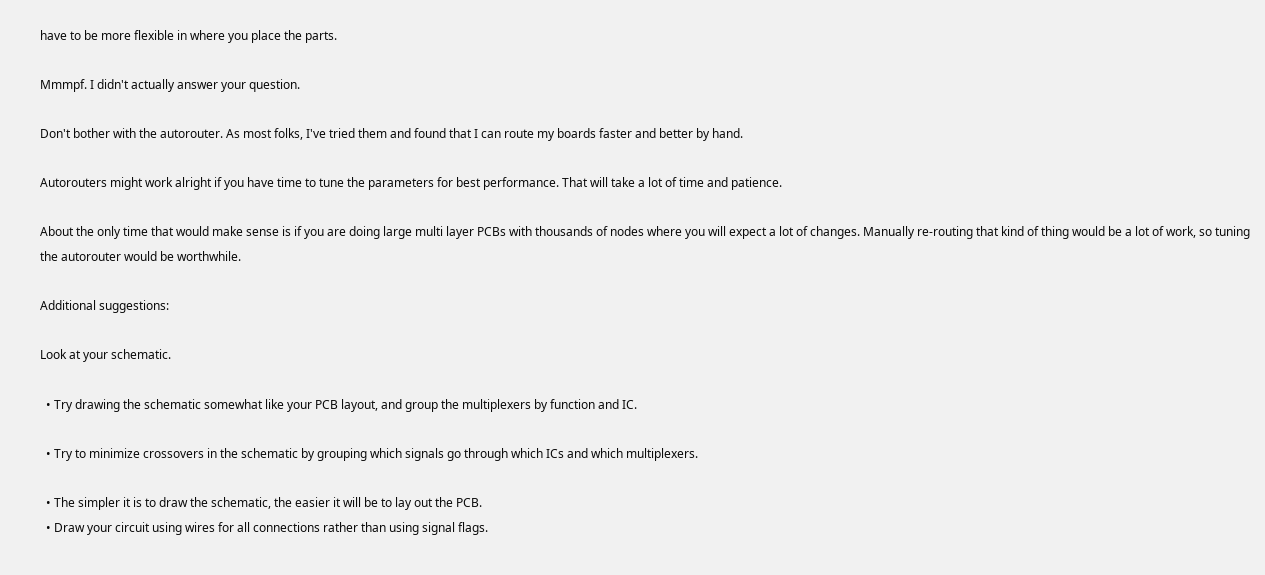have to be more flexible in where you place the parts.

Mmmpf. I didn't actually answer your question.

Don't bother with the autorouter. As most folks, I've tried them and found that I can route my boards faster and better by hand.

Autorouters might work alright if you have time to tune the parameters for best performance. That will take a lot of time and patience.

About the only time that would make sense is if you are doing large multi layer PCBs with thousands of nodes where you will expect a lot of changes. Manually re-routing that kind of thing would be a lot of work, so tuning the autorouter would be worthwhile.

Additional suggestions:

Look at your schematic.

  • Try drawing the schematic somewhat like your PCB layout, and group the multiplexers by function and IC.

  • Try to minimize crossovers in the schematic by grouping which signals go through which ICs and which multiplexers.

  • The simpler it is to draw the schematic, the easier it will be to lay out the PCB.
  • Draw your circuit using wires for all connections rather than using signal flags.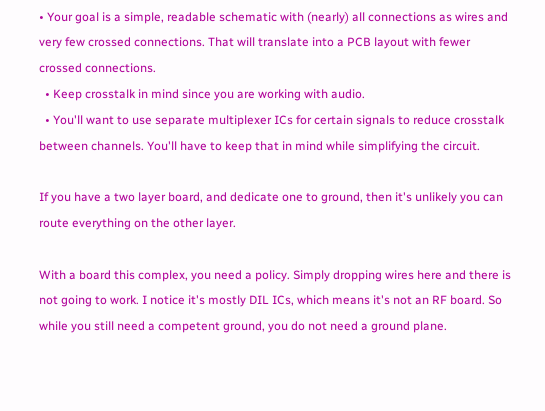• Your goal is a simple, readable schematic with (nearly) all connections as wires and very few crossed connections. That will translate into a PCB layout with fewer crossed connections.
  • Keep crosstalk in mind since you are working with audio.
  • You'll want to use separate multiplexer ICs for certain signals to reduce crosstalk between channels. You'll have to keep that in mind while simplifying the circuit.

If you have a two layer board, and dedicate one to ground, then it's unlikely you can route everything on the other layer.

With a board this complex, you need a policy. Simply dropping wires here and there is not going to work. I notice it's mostly DIL ICs, which means it's not an RF board. So while you still need a competent ground, you do not need a ground plane.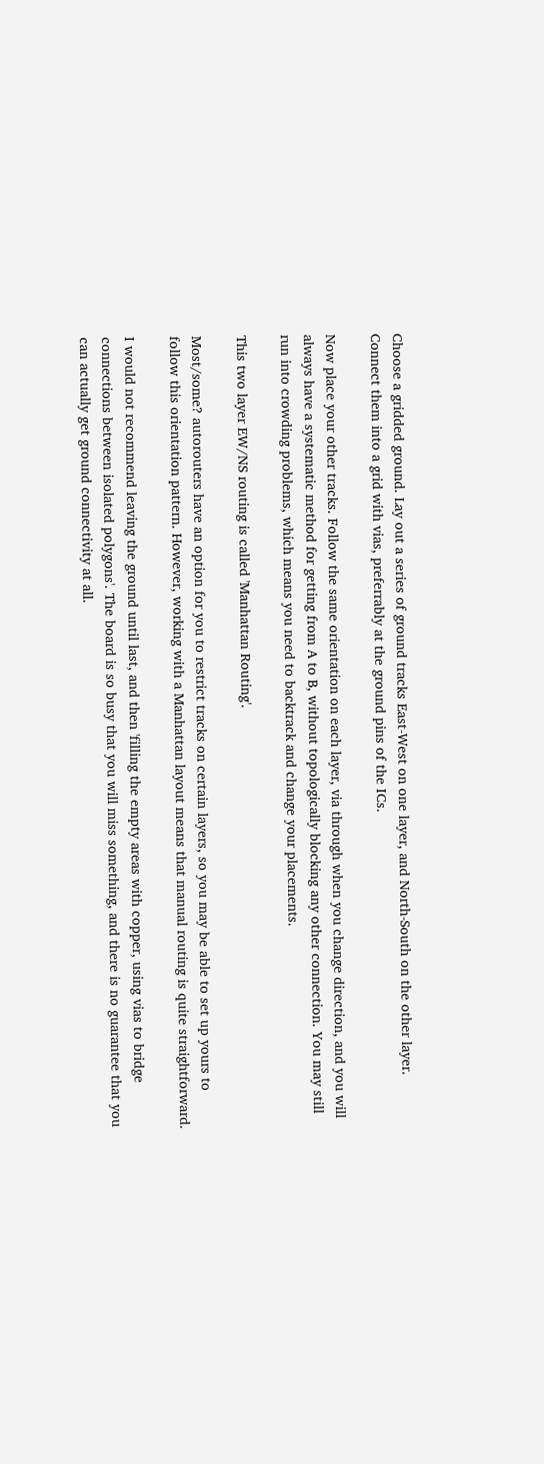Choose a gridded ground. Lay out a series of ground tracks East-West on one layer, and North-South on the other layer. Connect them into a grid with vias, preferrably at the ground pins of the ICs.

Now place your other tracks. Follow the same orientation on each layer, via through when you change direction, and you will always have a systematic method for getting from A to B, without topologically blocking any other connection. You may still run into crowding problems, which means you need to backtrack and change your placements.

This two layer EW/NS routing is called 'Manhattan Routing'.

Most/some? autorouters have an option for you to restrict tracks on certain layers, so you may be able to set up yours to follow this orientation pattern. However, working with a Manhattan layout means that manual routing is quite straightforward.

I would not recommend leaving the ground until last, and then 'filling the empty areas with copper, using vias to bridge connections between isolated polygons'. The board is so busy that you will miss something, and there is no guarantee that you can actually get ground connectivity at all.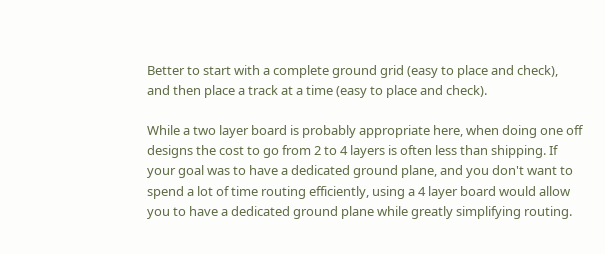Better to start with a complete ground grid (easy to place and check), and then place a track at a time (easy to place and check).

While a two layer board is probably appropriate here, when doing one off designs the cost to go from 2 to 4 layers is often less than shipping. If your goal was to have a dedicated ground plane, and you don't want to spend a lot of time routing efficiently, using a 4 layer board would allow you to have a dedicated ground plane while greatly simplifying routing.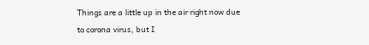Things are a little up in the air right now due to corona virus, but I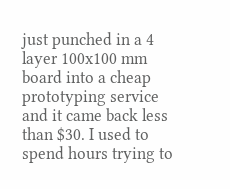just punched in a 4 layer 100x100 mm board into a cheap prototyping service and it came back less than $30. I used to spend hours trying to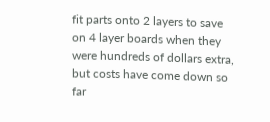fit parts onto 2 layers to save on 4 layer boards when they were hundreds of dollars extra, but costs have come down so far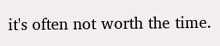it's often not worth the time.